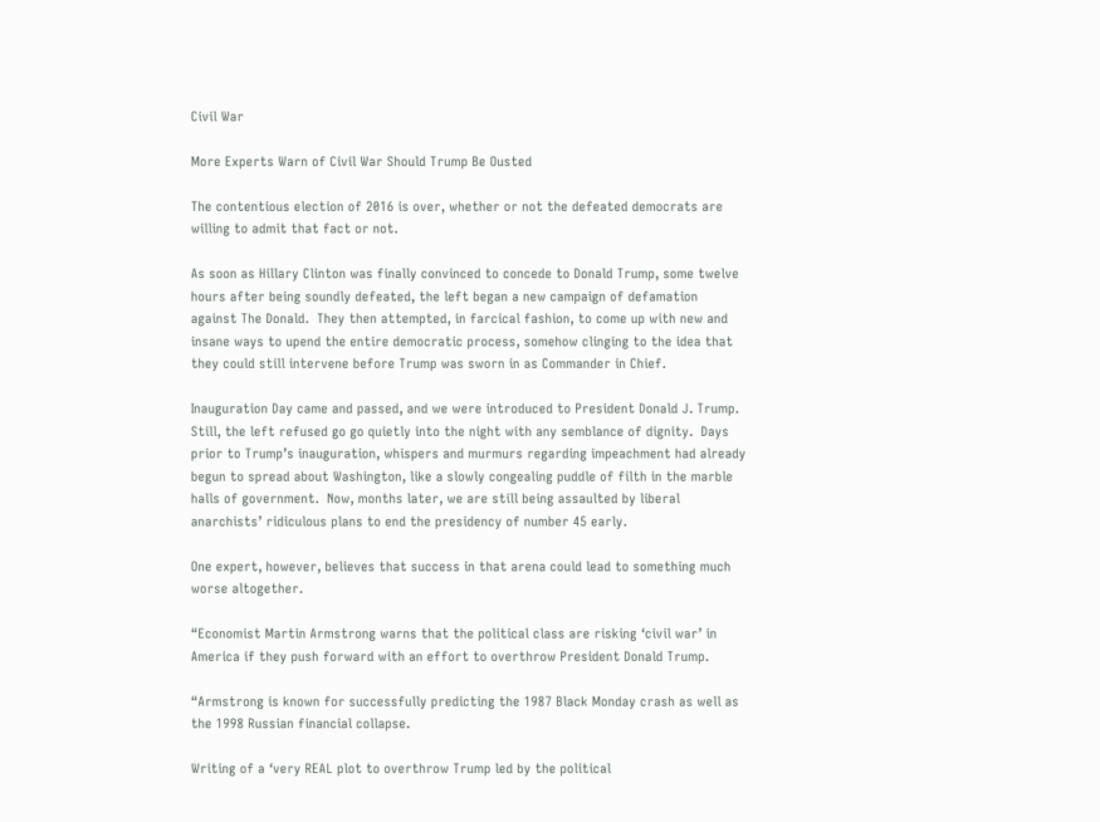Civil War

More Experts Warn of Civil War Should Trump Be Ousted

The contentious election of 2016 is over, whether or not the defeated democrats are willing to admit that fact or not.

As soon as Hillary Clinton was finally convinced to concede to Donald Trump, some twelve hours after being soundly defeated, the left began a new campaign of defamation against The Donald.  They then attempted, in farcical fashion, to come up with new and insane ways to upend the entire democratic process, somehow clinging to the idea that they could still intervene before Trump was sworn in as Commander in Chief.

Inauguration Day came and passed, and we were introduced to President Donald J. Trump.  Still, the left refused go go quietly into the night with any semblance of dignity.  Days prior to Trump’s inauguration, whispers and murmurs regarding impeachment had already begun to spread about Washington, like a slowly congealing puddle of filth in the marble halls of government.  Now, months later, we are still being assaulted by liberal anarchists’ ridiculous plans to end the presidency of number 45 early.

One expert, however, believes that success in that arena could lead to something much worse altogether.

“Economist Martin Armstrong warns that the political class are risking ‘civil war’ in America if they push forward with an effort to overthrow President Donald Trump.

“Armstrong is known for successfully predicting the 1987 Black Monday crash as well as the 1998 Russian financial collapse.

Writing of a ‘very REAL plot to overthrow Trump led by the political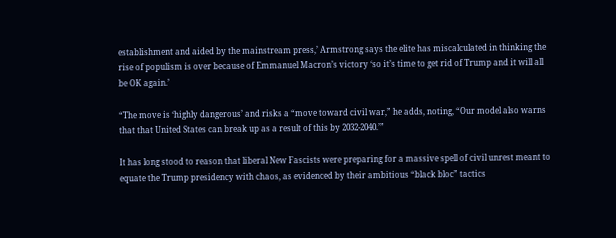establishment and aided by the mainstream press,’ Armstrong says the elite has miscalculated in thinking the rise of populism is over because of Emmanuel Macron’s victory ‘so it’s time to get rid of Trump and it will all be OK again.’

“The move is ‘highly dangerous’ and risks a “move toward civil war,” he adds, noting, “Our model also warns that that United States can break up as a result of this by 2032-2040.’”

It has long stood to reason that liberal New Fascists were preparing for a massive spell of civil unrest meant to equate the Trump presidency with chaos, as evidenced by their ambitious “black bloc” tactics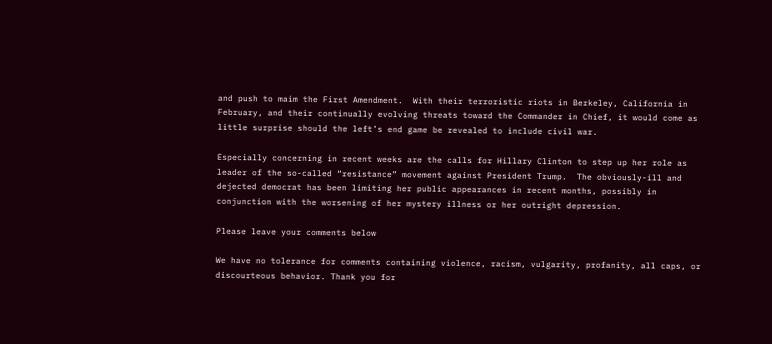and push to maim the First Amendment.  With their terroristic riots in Berkeley, California in February, and their continually evolving threats toward the Commander in Chief, it would come as little surprise should the left’s end game be revealed to include civil war.

Especially concerning in recent weeks are the calls for Hillary Clinton to step up her role as leader of the so-called “resistance” movement against President Trump.  The obviously-ill and dejected democrat has been limiting her public appearances in recent months, possibly in conjunction with the worsening of her mystery illness or her outright depression.

Please leave your comments below

We have no tolerance for comments containing violence, racism, vulgarity, profanity, all caps, or discourteous behavior. Thank you for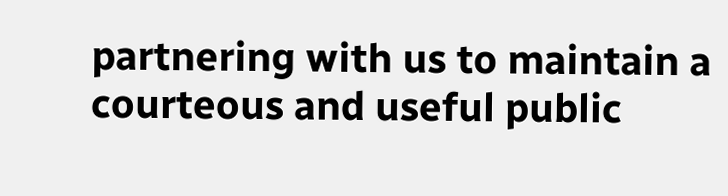partnering with us to maintain a courteous and useful public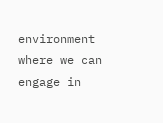environment where we can engage in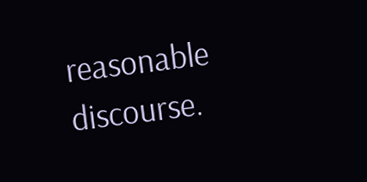reasonable discourse.